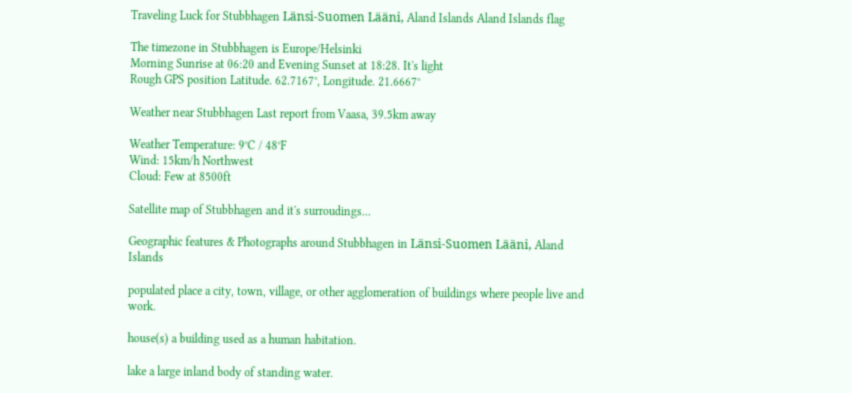Traveling Luck for Stubbhagen Länsi-Suomen Lääni, Aland Islands Aland Islands flag

The timezone in Stubbhagen is Europe/Helsinki
Morning Sunrise at 06:20 and Evening Sunset at 18:28. It's light
Rough GPS position Latitude. 62.7167°, Longitude. 21.6667°

Weather near Stubbhagen Last report from Vaasa, 39.5km away

Weather Temperature: 9°C / 48°F
Wind: 15km/h Northwest
Cloud: Few at 8500ft

Satellite map of Stubbhagen and it's surroudings...

Geographic features & Photographs around Stubbhagen in Länsi-Suomen Lääni, Aland Islands

populated place a city, town, village, or other agglomeration of buildings where people live and work.

house(s) a building used as a human habitation.

lake a large inland body of standing water.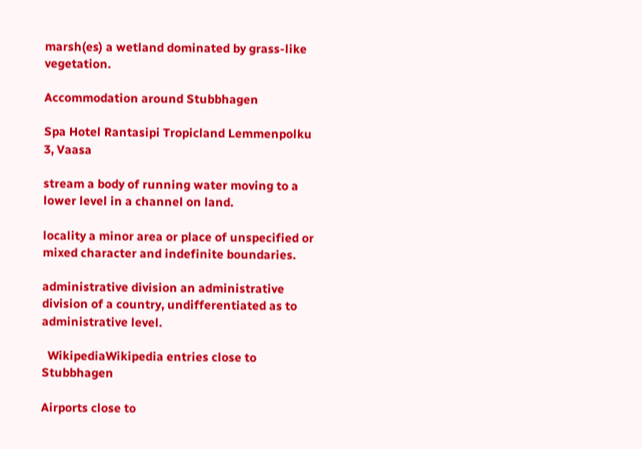marsh(es) a wetland dominated by grass-like vegetation.

Accommodation around Stubbhagen

Spa Hotel Rantasipi Tropicland Lemmenpolku 3, Vaasa

stream a body of running water moving to a lower level in a channel on land.

locality a minor area or place of unspecified or mixed character and indefinite boundaries.

administrative division an administrative division of a country, undifferentiated as to administrative level.

  WikipediaWikipedia entries close to Stubbhagen

Airports close to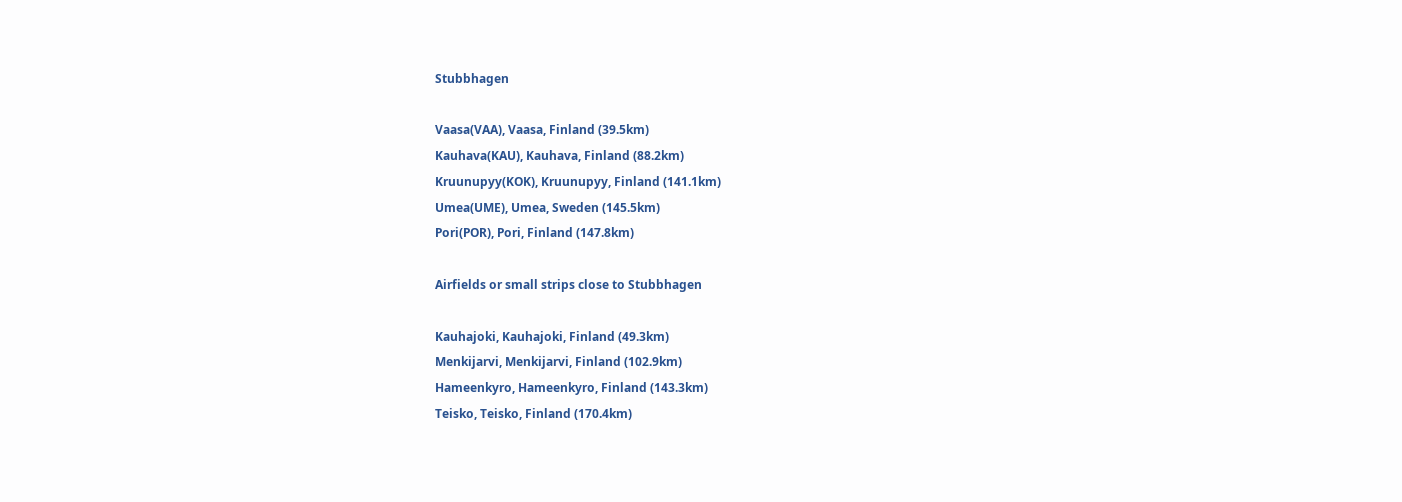Stubbhagen

Vaasa(VAA), Vaasa, Finland (39.5km)
Kauhava(KAU), Kauhava, Finland (88.2km)
Kruunupyy(KOK), Kruunupyy, Finland (141.1km)
Umea(UME), Umea, Sweden (145.5km)
Pori(POR), Pori, Finland (147.8km)

Airfields or small strips close to Stubbhagen

Kauhajoki, Kauhajoki, Finland (49.3km)
Menkijarvi, Menkijarvi, Finland (102.9km)
Hameenkyro, Hameenkyro, Finland (143.3km)
Teisko, Teisko, Finland (170.4km)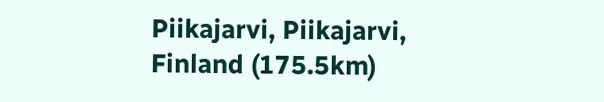Piikajarvi, Piikajarvi, Finland (175.5km)